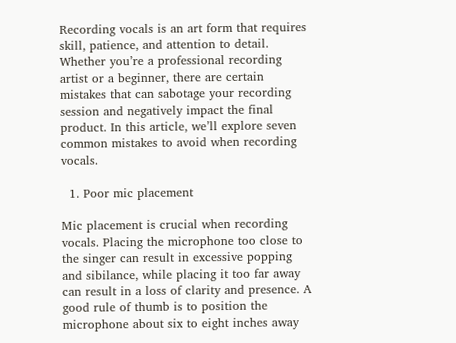Recording vocals is an art form that requires skill, patience, and attention to detail. Whether you’re a professional recording artist or a beginner, there are certain mistakes that can sabotage your recording session and negatively impact the final product. In this article, we’ll explore seven common mistakes to avoid when recording vocals.

  1. Poor mic placement

Mic placement is crucial when recording vocals. Placing the microphone too close to the singer can result in excessive popping and sibilance, while placing it too far away can result in a loss of clarity and presence. A good rule of thumb is to position the microphone about six to eight inches away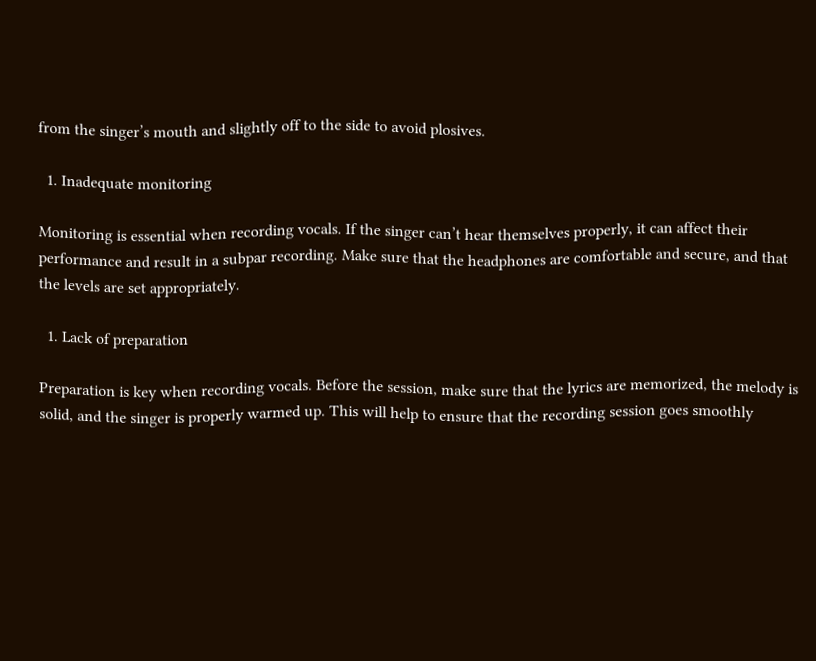from the singer’s mouth and slightly off to the side to avoid plosives.

  1. Inadequate monitoring

Monitoring is essential when recording vocals. If the singer can’t hear themselves properly, it can affect their performance and result in a subpar recording. Make sure that the headphones are comfortable and secure, and that the levels are set appropriately.

  1. Lack of preparation

Preparation is key when recording vocals. Before the session, make sure that the lyrics are memorized, the melody is solid, and the singer is properly warmed up. This will help to ensure that the recording session goes smoothly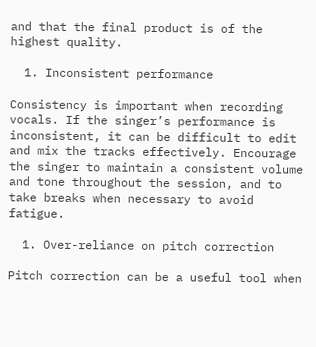and that the final product is of the highest quality.

  1. Inconsistent performance

Consistency is important when recording vocals. If the singer’s performance is inconsistent, it can be difficult to edit and mix the tracks effectively. Encourage the singer to maintain a consistent volume and tone throughout the session, and to take breaks when necessary to avoid fatigue.

  1. Over-reliance on pitch correction

Pitch correction can be a useful tool when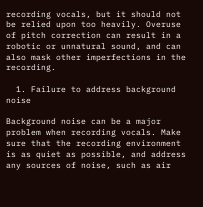recording vocals, but it should not be relied upon too heavily. Overuse of pitch correction can result in a robotic or unnatural sound, and can also mask other imperfections in the recording.

  1. Failure to address background noise

Background noise can be a major problem when recording vocals. Make sure that the recording environment is as quiet as possible, and address any sources of noise, such as air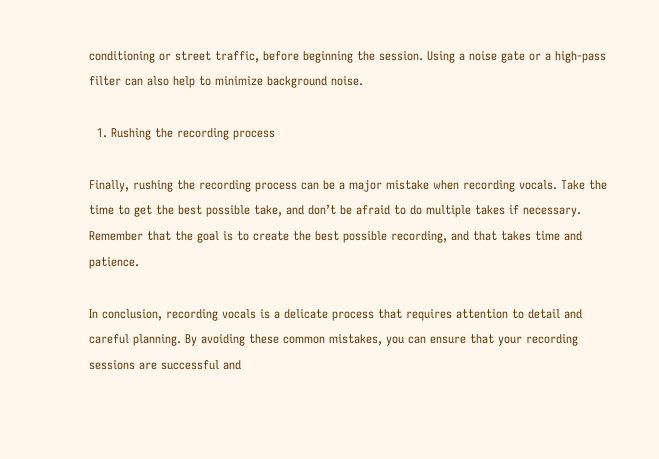conditioning or street traffic, before beginning the session. Using a noise gate or a high-pass filter can also help to minimize background noise.

  1. Rushing the recording process

Finally, rushing the recording process can be a major mistake when recording vocals. Take the time to get the best possible take, and don’t be afraid to do multiple takes if necessary. Remember that the goal is to create the best possible recording, and that takes time and patience.

In conclusion, recording vocals is a delicate process that requires attention to detail and careful planning. By avoiding these common mistakes, you can ensure that your recording sessions are successful and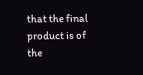that the final product is of the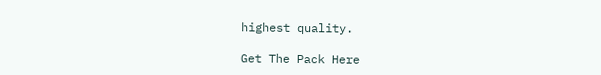highest quality.

Get The Pack Here